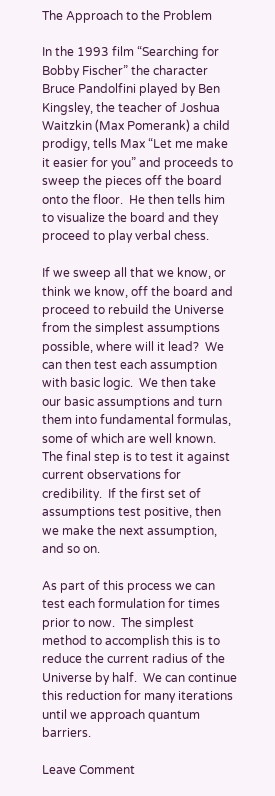The Approach to the Problem

In the 1993 film “Searching for Bobby Fischer” the character Bruce Pandolfini played by Ben Kingsley, the teacher of Joshua Waitzkin (Max Pomerank) a child prodigy, tells Max “Let me make it easier for you” and proceeds to sweep the pieces off the board onto the floor.  He then tells him to visualize the board and they proceed to play verbal chess.

If we sweep all that we know, or think we know, off the board and proceed to rebuild the Universe from the simplest assumptions possible, where will it lead?  We can then test each assumption with basic logic.  We then take our basic assumptions and turn them into fundamental formulas, some of which are well known.  The final step is to test it against current observations for credibility.  If the first set of assumptions test positive, then we make the next assumption, and so on.

As part of this process we can test each formulation for times prior to now.  The simplest method to accomplish this is to reduce the current radius of the Universe by half.  We can continue this reduction for many iterations until we approach quantum barriers.

Leave Comment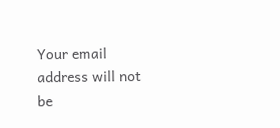Your email address will not be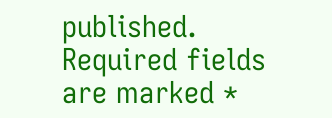published. Required fields are marked *